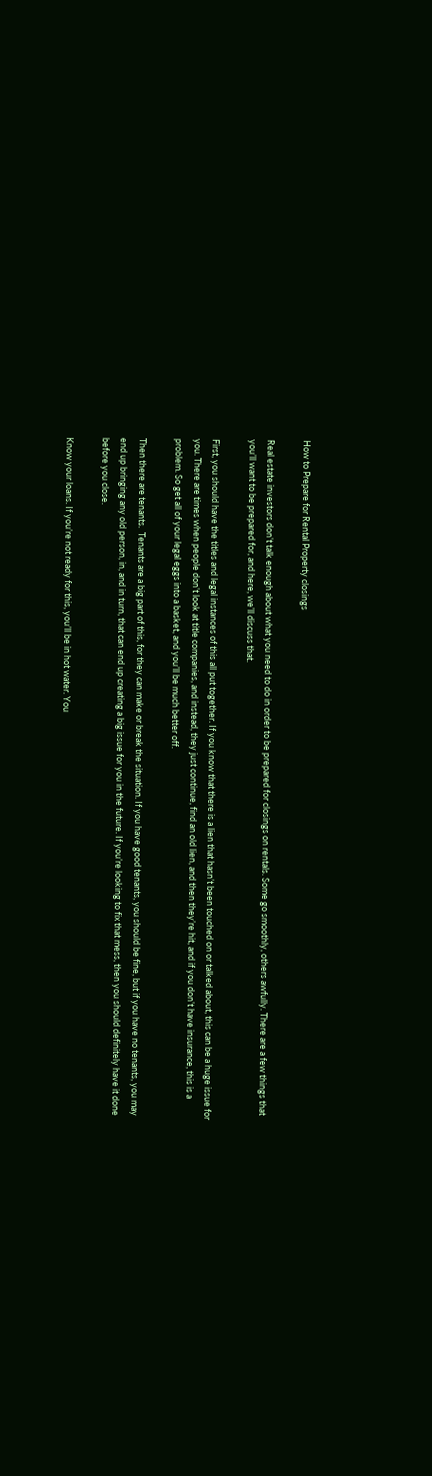How to Prepare for Rental Property closings

Real estate investors don’t talk enough about what you need to do in order to be prepared for closings on rentals. Some go smoothly, others awfully. There are a few things that you’ll want to be prepared for, and here, we’ll discuss that.

First, you should have the titles and legal instances of this all put together. If you know that there is a lien that hasn’t been touched on or talked about, this can be a huge issue for you. There are times when people don’t look at title companies, and instead, they just continue, find an old lien, and then they’re hit, and if you don’t have insurance, this is a problem. So get all of your legal eggs into a basket, and you’ll be much better off.

Then there are tenants.  Tenants are a big part of this, for they can make or break the situation. If you have good tenants, you should be fine, but if you have no tenants, you may end up bringing any old person, in, and in turn, that can end up creating a big issue for you in the future. If you’re looking to fix that mess, then you should definitely have it done before you close.

Know your loans. If you’re not ready for this, you’ll be in hot water. You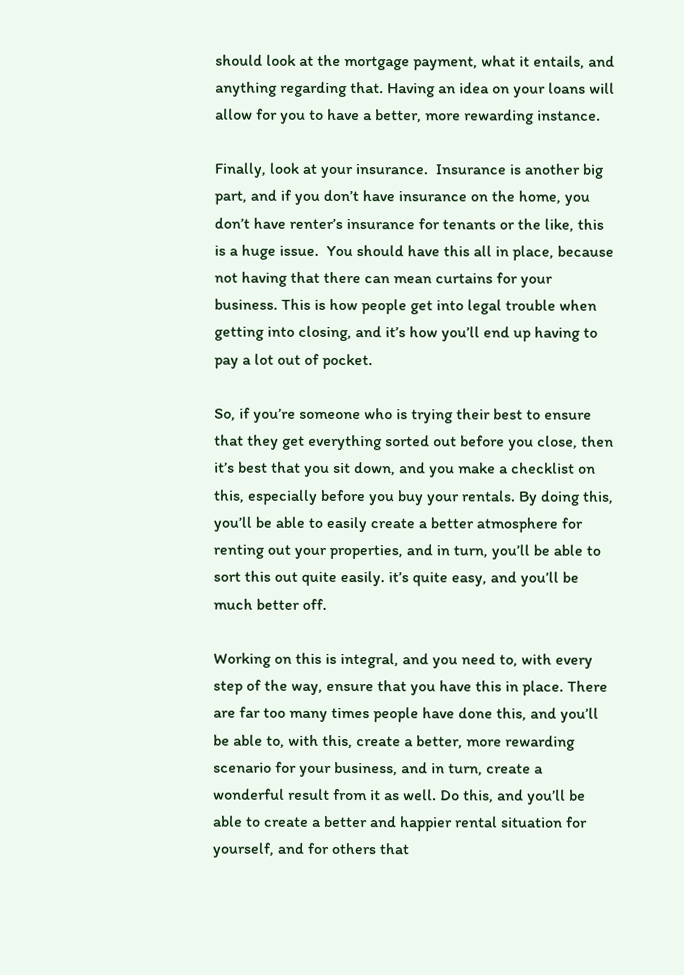should look at the mortgage payment, what it entails, and anything regarding that. Having an idea on your loans will allow for you to have a better, more rewarding instance.

Finally, look at your insurance.  Insurance is another big part, and if you don’t have insurance on the home, you don’t have renter’s insurance for tenants or the like, this is a huge issue.  You should have this all in place, because not having that there can mean curtains for your business. This is how people get into legal trouble when getting into closing, and it’s how you’ll end up having to pay a lot out of pocket.

So, if you’re someone who is trying their best to ensure that they get everything sorted out before you close, then it’s best that you sit down, and you make a checklist on this, especially before you buy your rentals. By doing this, you’ll be able to easily create a better atmosphere for renting out your properties, and in turn, you’ll be able to sort this out quite easily. it’s quite easy, and you’ll be much better off.

Working on this is integral, and you need to, with every step of the way, ensure that you have this in place. There are far too many times people have done this, and you’ll be able to, with this, create a better, more rewarding scenario for your business, and in turn, create a wonderful result from it as well. Do this, and you’ll be able to create a better and happier rental situation for yourself, and for others that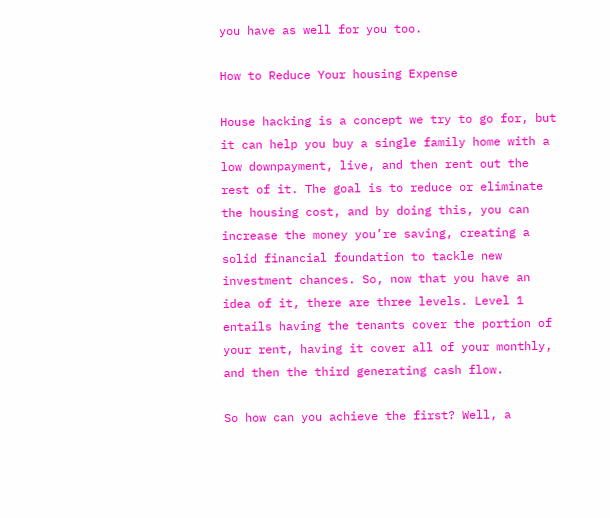you have as well for you too.

How to Reduce Your housing Expense

House hacking is a concept we try to go for, but it can help you buy a single family home with a low downpayment, live, and then rent out the rest of it. The goal is to reduce or eliminate the housing cost, and by doing this, you can increase the money you’re saving, creating a solid financial foundation to tackle new investment chances. So, now that you have an idea of it, there are three levels. Level 1 entails having the tenants cover the portion of your rent, having it cover all of your monthly, and then the third generating cash flow.

So how can you achieve the first? Well, a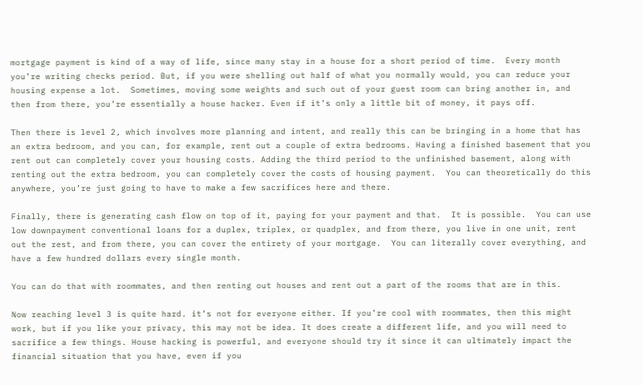mortgage payment is kind of a way of life, since many stay in a house for a short period of time.  Every month you’re writing checks period. But, if you were shelling out half of what you normally would, you can reduce your housing expense a lot.  Sometimes, moving some weights and such out of your guest room can bring another in, and then from there, you’re essentially a house hacker. Even if it’s only a little bit of money, it pays off.

Then there is level 2, which involves more planning and intent, and really this can be bringing in a home that has an extra bedroom, and you can, for example, rent out a couple of extra bedrooms. Having a finished basement that you rent out can completely cover your housing costs. Adding the third period to the unfinished basement, along with renting out the extra bedroom, you can completely cover the costs of housing payment.  You can theoretically do this anywhere, you’re just going to have to make a few sacrifices here and there.

Finally, there is generating cash flow on top of it, paying for your payment and that.  It is possible.  You can use low downpayment conventional loans for a duplex, triplex, or quadplex, and from there, you live in one unit, rent out the rest, and from there, you can cover the entirety of your mortgage.  You can literally cover everything, and have a few hundred dollars every single month.

You can do that with roommates, and then renting out houses and rent out a part of the rooms that are in this.

Now reaching level 3 is quite hard. it’s not for everyone either. If you’re cool with roommates, then this might work, but if you like your privacy, this may not be idea. It does create a different life, and you will need to sacrifice a few things. House hacking is powerful, and everyone should try it since it can ultimately impact the financial situation that you have, even if you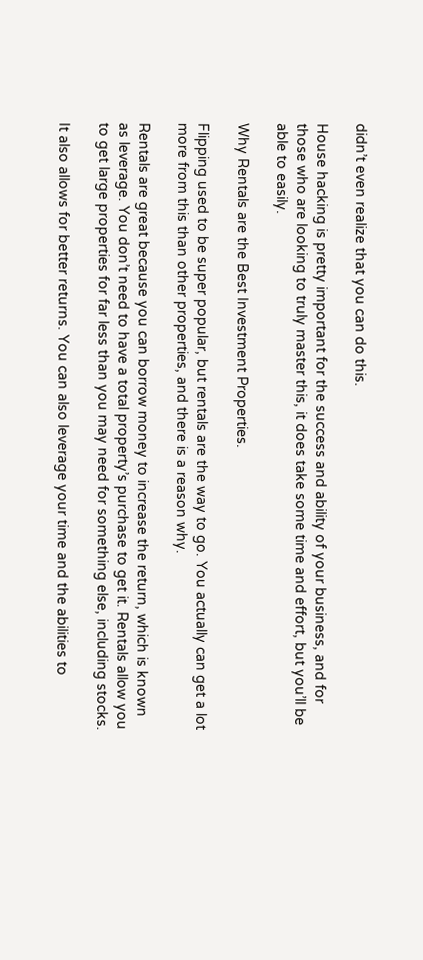didn’t even realize that you can do this.

House hacking is pretty important for the success and ability of your business, and for those who are looking to truly master this, it does take some time and effort, but you’ll be able to easily.

Why Rentals are the Best Investment Properties.

Flipping used to be super popular, but rentals are the way to go. You actually can get a lot more from this than other properties, and there is a reason why.

Rentals are great because you can borrow money to increase the return, which is known as leverage. You don’t need to have a total property’s purchase to get it. Rentals allow you to get large properties for far less than you may need for something else, including stocks.

It also allows for better returns. You can also leverage your time and the abilities to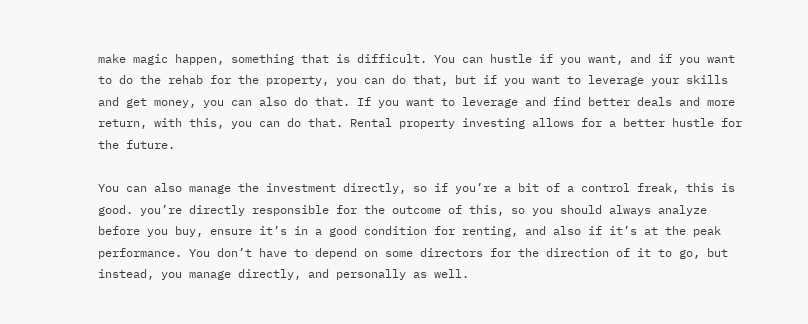make magic happen, something that is difficult. You can hustle if you want, and if you want to do the rehab for the property, you can do that, but if you want to leverage your skills and get money, you can also do that. If you want to leverage and find better deals and more return, with this, you can do that. Rental property investing allows for a better hustle for the future.

You can also manage the investment directly, so if you’re a bit of a control freak, this is good. you’re directly responsible for the outcome of this, so you should always analyze before you buy, ensure it’s in a good condition for renting, and also if it’s at the peak performance. You don’t have to depend on some directors for the direction of it to go, but instead, you manage directly, and personally as well.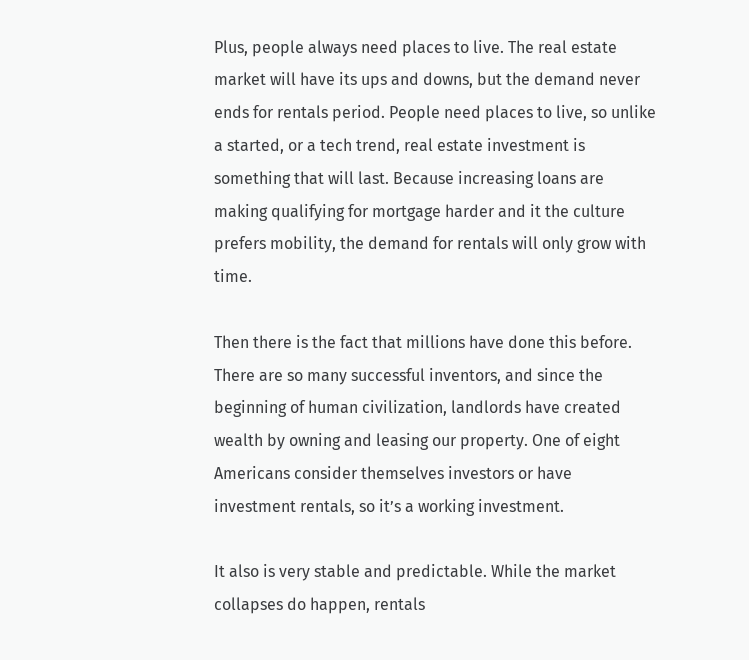Plus, people always need places to live. The real estate market will have its ups and downs, but the demand never ends for rentals period. People need places to live, so unlike a started, or a tech trend, real estate investment is something that will last. Because increasing loans are making qualifying for mortgage harder and it the culture prefers mobility, the demand for rentals will only grow with time.

Then there is the fact that millions have done this before. There are so many successful inventors, and since the beginning of human civilization, landlords have created wealth by owning and leasing our property. One of eight Americans consider themselves investors or have investment rentals, so it’s a working investment.

It also is very stable and predictable. While the market collapses do happen, rentals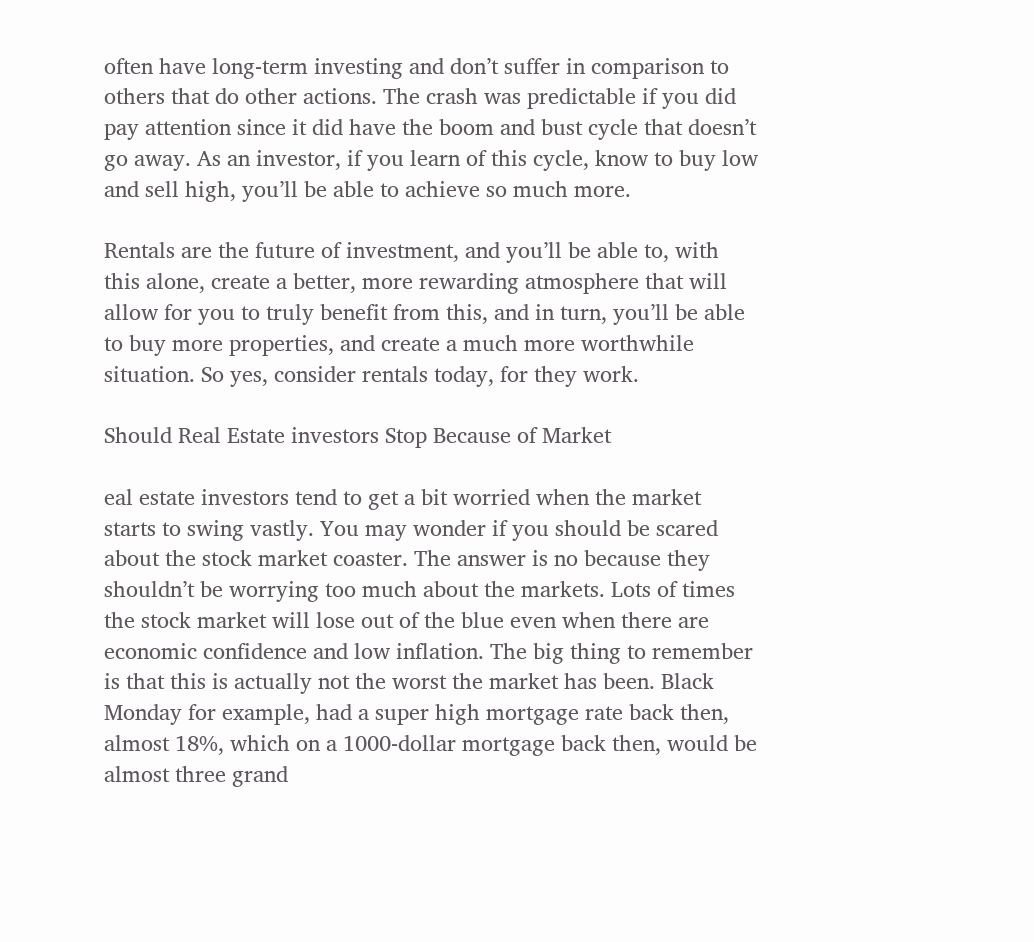often have long-term investing and don’t suffer in comparison to others that do other actions. The crash was predictable if you did pay attention since it did have the boom and bust cycle that doesn’t go away. As an investor, if you learn of this cycle, know to buy low and sell high, you’ll be able to achieve so much more.

Rentals are the future of investment, and you’ll be able to, with this alone, create a better, more rewarding atmosphere that will allow for you to truly benefit from this, and in turn, you’ll be able to buy more properties, and create a much more worthwhile situation. So yes, consider rentals today, for they work.

Should Real Estate investors Stop Because of Market

eal estate investors tend to get a bit worried when the market starts to swing vastly. You may wonder if you should be scared about the stock market coaster. The answer is no because they shouldn’t be worrying too much about the markets. Lots of times the stock market will lose out of the blue even when there are economic confidence and low inflation. The big thing to remember is that this is actually not the worst the market has been. Black Monday for example, had a super high mortgage rate back then, almost 18%, which on a 1000-dollar mortgage back then, would be almost three grand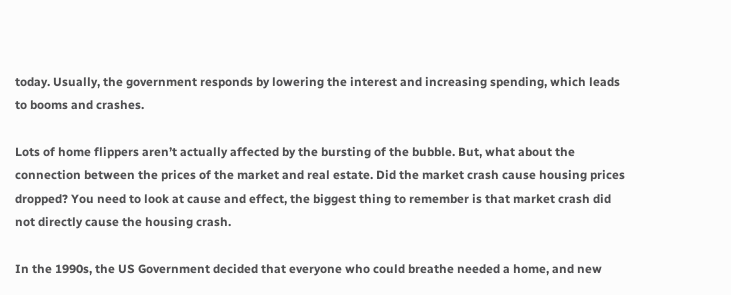today. Usually, the government responds by lowering the interest and increasing spending, which leads to booms and crashes.

Lots of home flippers aren’t actually affected by the bursting of the bubble. But, what about the connection between the prices of the market and real estate. Did the market crash cause housing prices dropped? You need to look at cause and effect, the biggest thing to remember is that market crash did not directly cause the housing crash.

In the 1990s, the US Government decided that everyone who could breathe needed a home, and new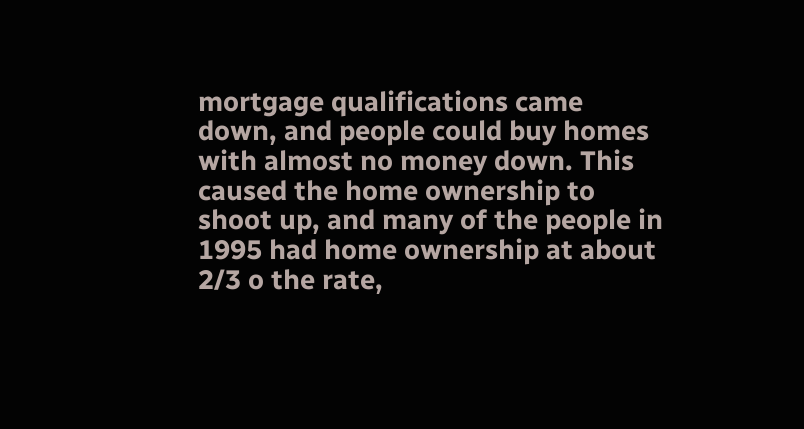mortgage qualifications came down, and people could buy homes with almost no money down. This caused the home ownership to shoot up, and many of the people in 1995 had home ownership at about 2/3 o the rate,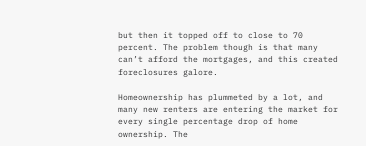but then it topped off to close to 70 percent. The problem though is that many can’t afford the mortgages, and this created foreclosures galore.

Homeownership has plummeted by a lot, and many new renters are entering the market for every single percentage drop of home ownership. The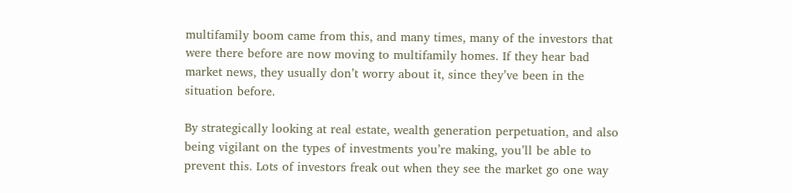multifamily boom came from this, and many times, many of the investors that were there before are now moving to multifamily homes. If they hear bad market news, they usually don’t worry about it, since they’ve been in the situation before.

By strategically looking at real estate, wealth generation perpetuation, and also being vigilant on the types of investments you’re making, you’ll be able to prevent this. Lots of investors freak out when they see the market go one way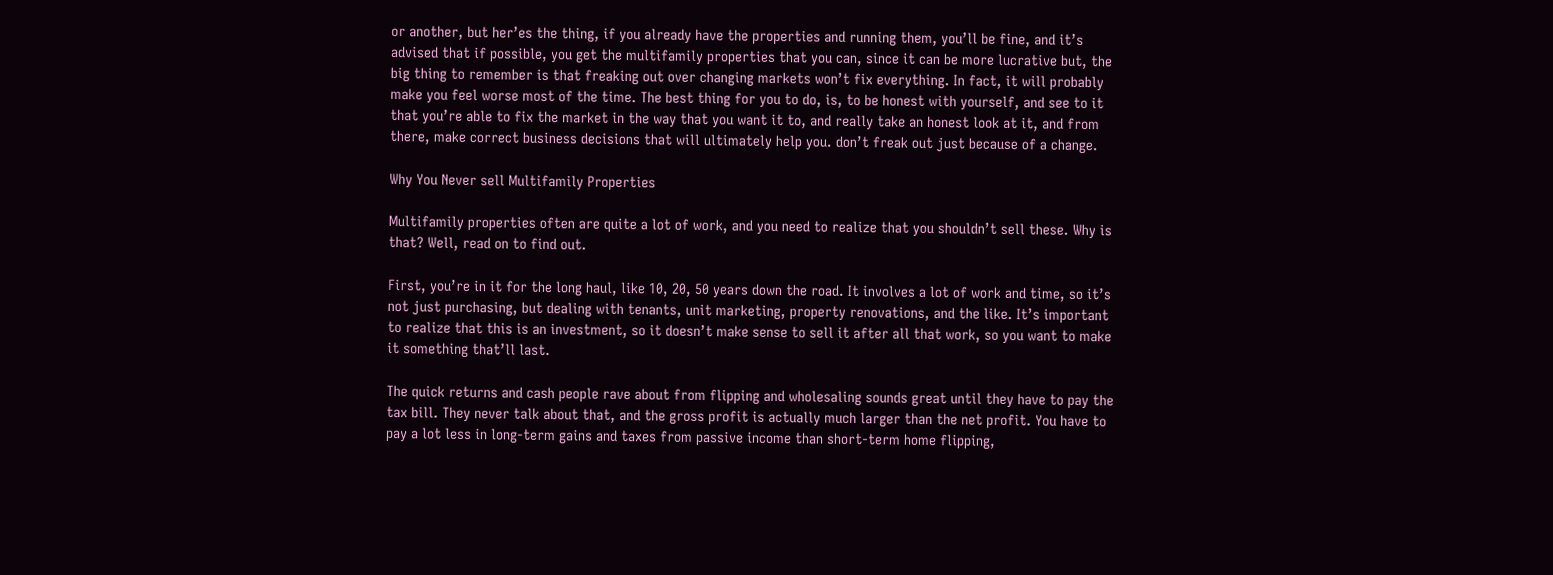or another, but her’es the thing, if you already have the properties and running them, you’ll be fine, and it’s advised that if possible, you get the multifamily properties that you can, since it can be more lucrative but, the big thing to remember is that freaking out over changing markets won’t fix everything. In fact, it will probably make you feel worse most of the time. The best thing for you to do, is, to be honest with yourself, and see to it that you’re able to fix the market in the way that you want it to, and really take an honest look at it, and from there, make correct business decisions that will ultimately help you. don’t freak out just because of a change.

Why You Never sell Multifamily Properties

Multifamily properties often are quite a lot of work, and you need to realize that you shouldn’t sell these. Why is that? Well, read on to find out.

First, you’re in it for the long haul, like 10, 20, 50 years down the road. It involves a lot of work and time, so it’s not just purchasing, but dealing with tenants, unit marketing, property renovations, and the like. It’s important to realize that this is an investment, so it doesn’t make sense to sell it after all that work, so you want to make it something that’ll last.

The quick returns and cash people rave about from flipping and wholesaling sounds great until they have to pay the tax bill. They never talk about that, and the gross profit is actually much larger than the net profit. You have to pay a lot less in long-term gains and taxes from passive income than short-term home flipping,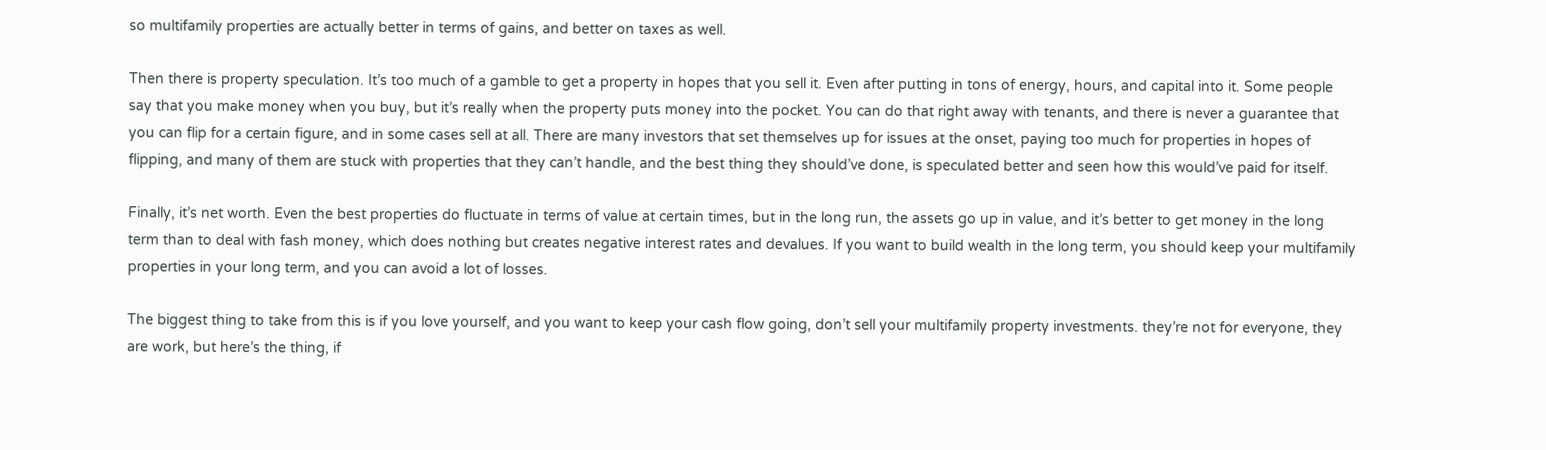so multifamily properties are actually better in terms of gains, and better on taxes as well.

Then there is property speculation. It’s too much of a gamble to get a property in hopes that you sell it. Even after putting in tons of energy, hours, and capital into it. Some people say that you make money when you buy, but it’s really when the property puts money into the pocket. You can do that right away with tenants, and there is never a guarantee that you can flip for a certain figure, and in some cases sell at all. There are many investors that set themselves up for issues at the onset, paying too much for properties in hopes of flipping, and many of them are stuck with properties that they can’t handle, and the best thing they should’ve done, is speculated better and seen how this would’ve paid for itself.

Finally, it’s net worth. Even the best properties do fluctuate in terms of value at certain times, but in the long run, the assets go up in value, and it’s better to get money in the long term than to deal with fash money, which does nothing but creates negative interest rates and devalues. If you want to build wealth in the long term, you should keep your multifamily properties in your long term, and you can avoid a lot of losses.

The biggest thing to take from this is if you love yourself, and you want to keep your cash flow going, don’t sell your multifamily property investments. they’re not for everyone, they are work, but here’s the thing, if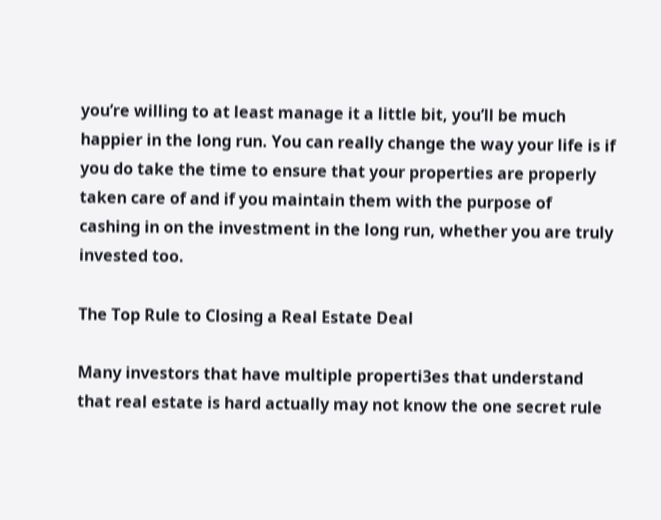you’re willing to at least manage it a little bit, you’ll be much happier in the long run. You can really change the way your life is if you do take the time to ensure that your properties are properly taken care of and if you maintain them with the purpose of cashing in on the investment in the long run, whether you are truly invested too.

The Top Rule to Closing a Real Estate Deal

Many investors that have multiple properti3es that understand that real estate is hard actually may not know the one secret rule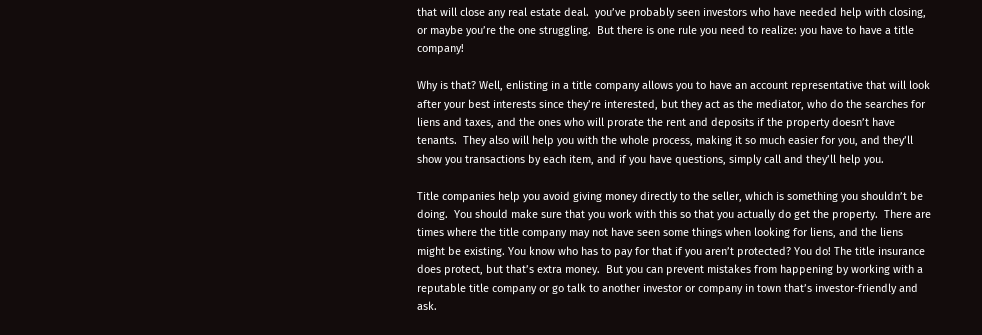that will close any real estate deal.  you’ve probably seen investors who have needed help with closing, or maybe you’re the one struggling.  But there is one rule you need to realize: you have to have a title company!

Why is that? Well, enlisting in a title company allows you to have an account representative that will look after your best interests since they’re interested, but they act as the mediator, who do the searches for liens and taxes, and the ones who will prorate the rent and deposits if the property doesn’t have tenants.  They also will help you with the whole process, making it so much easier for you, and they’ll show you transactions by each item, and if you have questions, simply call and they’ll help you.

Title companies help you avoid giving money directly to the seller, which is something you shouldn’t be doing.  You should make sure that you work with this so that you actually do get the property.  There are times where the title company may not have seen some things when looking for liens, and the liens might be existing. You know who has to pay for that if you aren’t protected? You do! The title insurance does protect, but that’s extra money.  But you can prevent mistakes from happening by working with a reputable title company or go talk to another investor or company in town that’s investor-friendly and ask.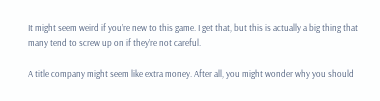It might seem weird if you’re new to this game. I get that, but this is actually a big thing that many tend to screw up on if they’re not careful.

A title company might seem like extra money. After all, you might wonder why you should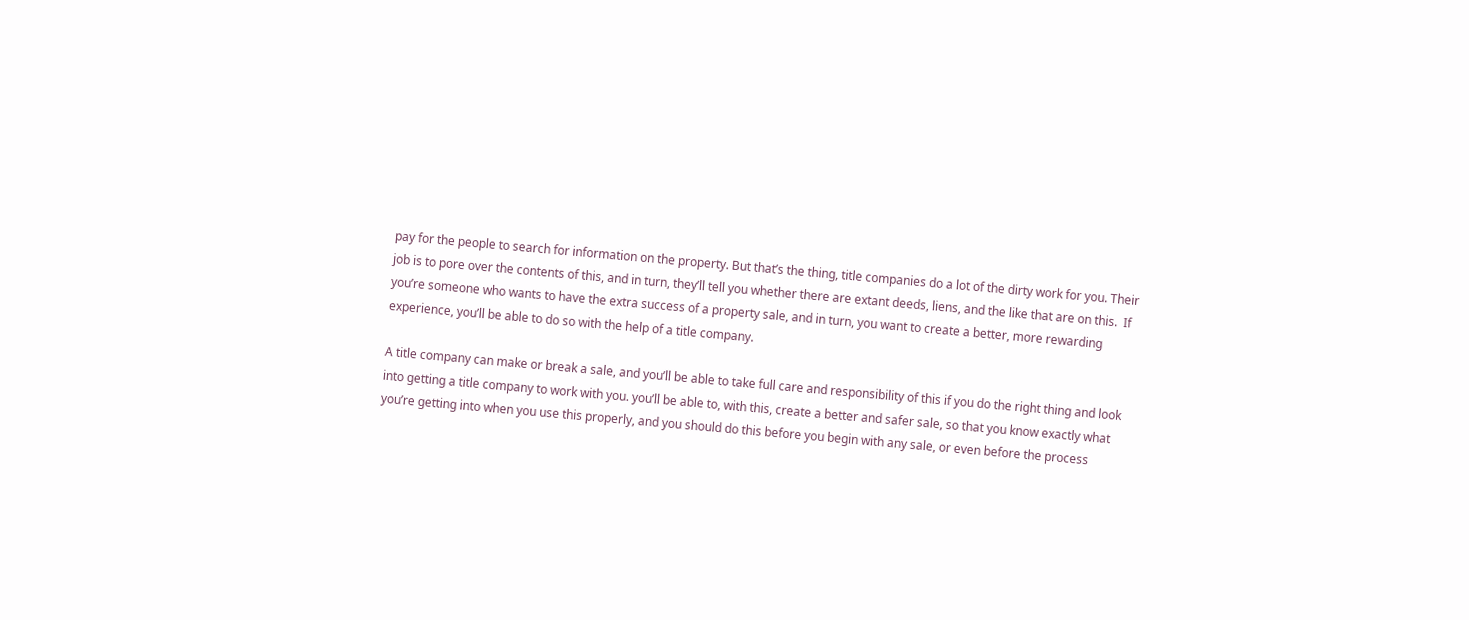pay for the people to search for information on the property. But that’s the thing, title companies do a lot of the dirty work for you. Their job is to pore over the contents of this, and in turn, they’ll tell you whether there are extant deeds, liens, and the like that are on this.  If you’re someone who wants to have the extra success of a property sale, and in turn, you want to create a better, more rewarding experience, you’ll be able to do so with the help of a title company.

A title company can make or break a sale, and you’ll be able to take full care and responsibility of this if you do the right thing and look into getting a title company to work with you. you’ll be able to, with this, create a better and safer sale, so that you know exactly what you’re getting into when you use this properly, and you should do this before you begin with any sale, or even before the process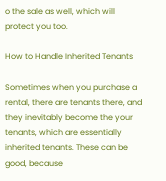o the sale as well, which will protect you too.

How to Handle Inherited Tenants

Sometimes when you purchase a rental, there are tenants there, and they inevitably become the your tenants, which are essentially inherited tenants. These can be good, because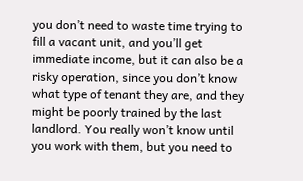you don’t need to waste time trying to fill a vacant unit, and you’ll get immediate income, but it can also be a risky operation, since you don’t know what type of tenant they are, and they might be poorly trained by the last landlord. You really won’t know until you work with them, but you need to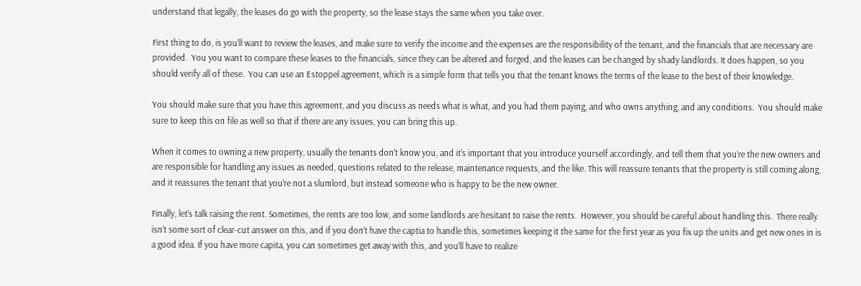understand that legally, the leases do go with the property, so the lease stays the same when you take over.

First thing to do, is you’ll want to review the leases, and make sure to verify the income and the expenses are the responsibility of the tenant, and the financials that are necessary are provided.  You you want to compare these leases to the financials, since they can be altered and forged, and the leases can be changed by shady landlords. It does happen, so you should verify all of these.  You can use an Estoppel agreement, which is a simple form that tells you that the tenant knows the terms of the lease to the best of their knowledge.

You should make sure that you have this agreement, and you discuss as needs what is what, and you had them paying, and who owns anything, and any conditions.  You should make sure to keep this on file as well so that if there are any issues, you can bring this up.

When it comes to owning a new property, usually the tenants don’t know you, and it’s important that you introduce yourself accordingly, and tell them that you’re the new owners and are responsible for handling any issues as needed, questions related to the release, maintenance requests, and the like. This will reassure tenants that the property is still coming along, and it reassures the tenant that you’re not a slumlord, but instead someone who is happy to be the new owner.

Finally, let’s talk raising the rent. Sometimes, the rents are too low, and some landlords are hesitant to raise the rents.  However, you should be careful about handling this.  There really isn’t some sort of clear-cut answer on this, and if you don’t have the captia to handle this, sometimes keeping it the same for the first year as you fix up the units and get new ones in is a good idea. If you have more capita, you can sometimes get away with this, and you’ll have to realize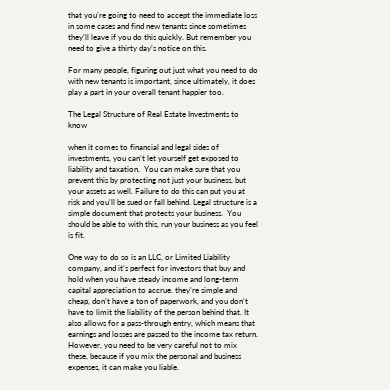that you’re going to need to accept the immediate loss in some cases and find new tenants since sometimes they’ll leave if you do this quickly. But remember you need to give a thirty day’s notice on this.

For many people, figuring out just what you need to do with new tenants is important, since ultimately, it does play a part in your overall tenant happier too.

The Legal Structure of Real Estate Investments to know

when it comes to financial and legal sides of investments, you can’t let yourself get exposed to liability and taxation.  You can make sure that you prevent this by protecting not just your business, but your assets as well. Failure to do this can put you at risk and you’ll be sued or fall behind. Legal structure is a simple document that protects your business.  You should be able to with this, run your business as you feel is fit.

One way to do so is an LLC, or Limited Liability company, and it’s perfect for investors that buy and hold when you have steady income and long-term capital appreciation to accrue. they’re simple and cheap, don’t have a ton of paperwork, and you don’t have to limit the liability of the person behind that. It also allows for a pass-through entry, which means that earnings and losses are passed to the income tax return.  However, you need to be very careful not to mix these, because if you mix the personal and business expenses, it can make you liable.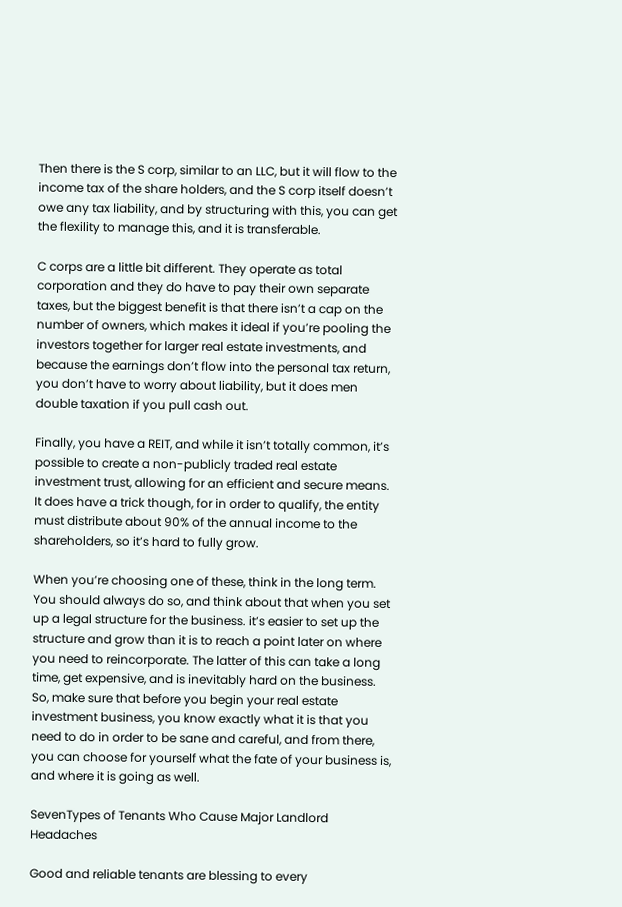Then there is the S corp, similar to an LLC, but it will flow to the income tax of the share holders, and the S corp itself doesn’t owe any tax liability, and by structuring with this, you can get the flexility to manage this, and it is transferable.

C corps are a little bit different. They operate as total corporation and they do have to pay their own separate taxes, but the biggest benefit is that there isn’t a cap on the number of owners, which makes it ideal if you’re pooling the investors together for larger real estate investments, and because the earnings don’t flow into the personal tax return, you don’t have to worry about liability, but it does men double taxation if you pull cash out.

Finally, you have a REIT, and while it isn’t totally common, it’s possible to create a non-publicly traded real estate investment trust, allowing for an efficient and secure means.  It does have a trick though, for in order to qualify, the entity must distribute about 90% of the annual income to the shareholders, so it’s hard to fully grow.

When you’re choosing one of these, think in the long term. You should always do so, and think about that when you set up a legal structure for the business. it’s easier to set up the structure and grow than it is to reach a point later on where you need to reincorporate. The latter of this can take a long time, get expensive, and is inevitably hard on the business. So, make sure that before you begin your real estate investment business, you know exactly what it is that you need to do in order to be sane and careful, and from there, you can choose for yourself what the fate of your business is, and where it is going as well.

SevenTypes of Tenants Who Cause Major Landlord Headaches

Good and reliable tenants are blessing to every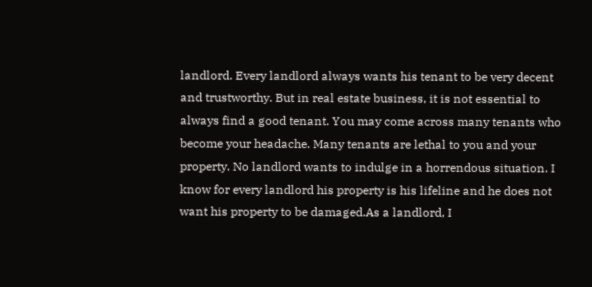landlord. Every landlord always wants his tenant to be very decent and trustworthy. But in real estate business, it is not essential to always find a good tenant. You may come across many tenants who become your headache. Many tenants are lethal to you and your property. No landlord wants to indulge in a horrendous situation. I know for every landlord his property is his lifeline and he does not want his property to be damaged.As a landlord, I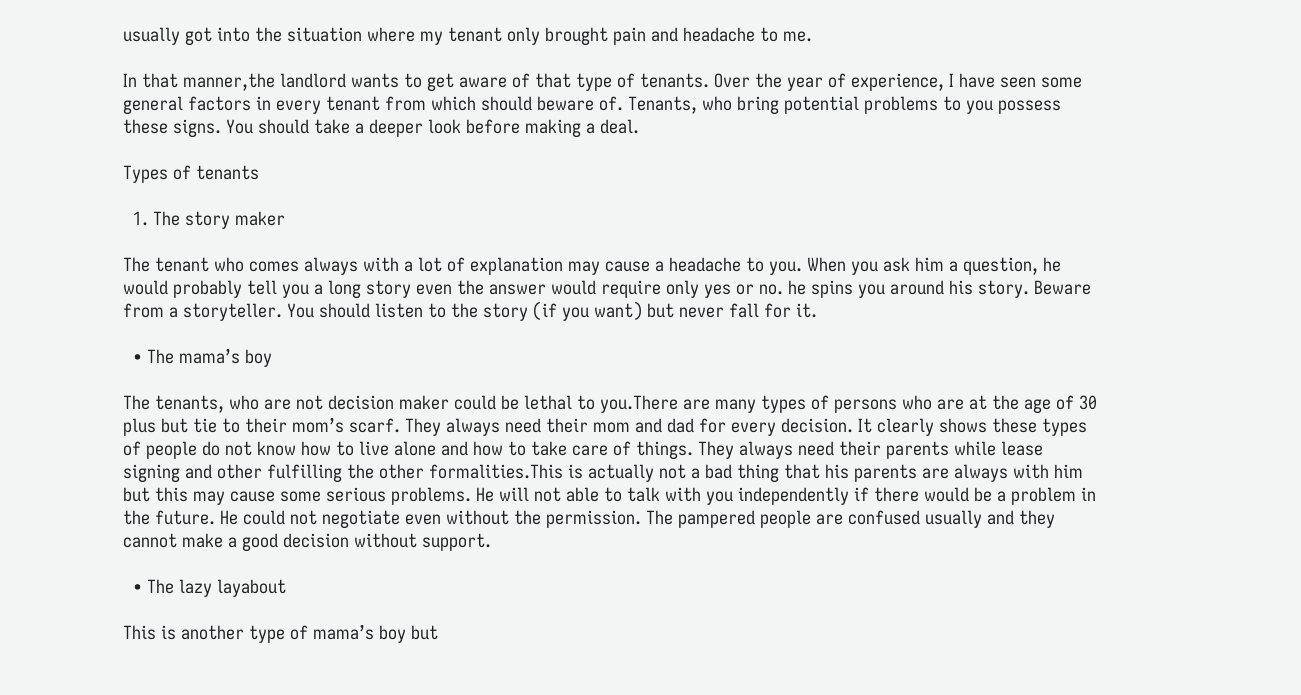usually got into the situation where my tenant only brought pain and headache to me.

In that manner,the landlord wants to get aware of that type of tenants. Over the year of experience, I have seen some general factors in every tenant from which should beware of. Tenants, who bring potential problems to you possess these signs. You should take a deeper look before making a deal.

Types of tenants

  1. The story maker

The tenant who comes always with a lot of explanation may cause a headache to you. When you ask him a question, he would probably tell you a long story even the answer would require only yes or no. he spins you around his story. Beware from a storyteller. You should listen to the story (if you want) but never fall for it.

  • The mama’s boy

The tenants, who are not decision maker could be lethal to you.There are many types of persons who are at the age of 30 plus but tie to their mom’s scarf. They always need their mom and dad for every decision. It clearly shows these types of people do not know how to live alone and how to take care of things. They always need their parents while lease signing and other fulfilling the other formalities.This is actually not a bad thing that his parents are always with him but this may cause some serious problems. He will not able to talk with you independently if there would be a problem in the future. He could not negotiate even without the permission. The pampered people are confused usually and they cannot make a good decision without support.

  • The lazy layabout

This is another type of mama’s boy but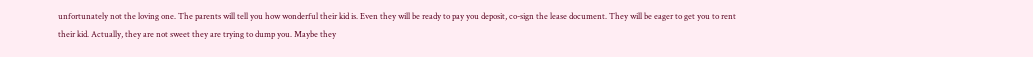unfortunately not the loving one. The parents will tell you how wonderful their kid is. Even they will be ready to pay you deposit, co-sign the lease document. They will be eager to get you to rent their kid. Actually, they are not sweet they are trying to dump you. Maybe they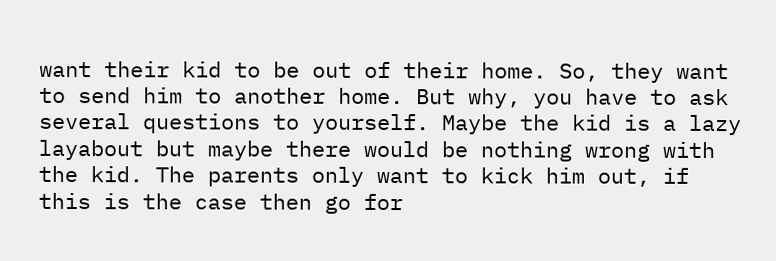want their kid to be out of their home. So, they want to send him to another home. But why, you have to ask several questions to yourself. Maybe the kid is a lazy layabout but maybe there would be nothing wrong with the kid. The parents only want to kick him out, if this is the case then go for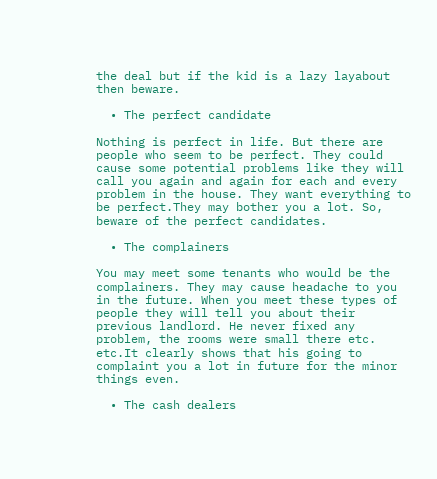the deal but if the kid is a lazy layabout then beware.

  • The perfect candidate

Nothing is perfect in life. But there are people who seem to be perfect. They could cause some potential problems like they will call you again and again for each and every problem in the house. They want everything to be perfect.They may bother you a lot. So, beware of the perfect candidates.

  • The complainers

You may meet some tenants who would be the complainers. They may cause headache to you in the future. When you meet these types of people they will tell you about their previous landlord. He never fixed any problem, the rooms were small there etc. etc.It clearly shows that his going to complaint you a lot in future for the minor things even.

  • The cash dealers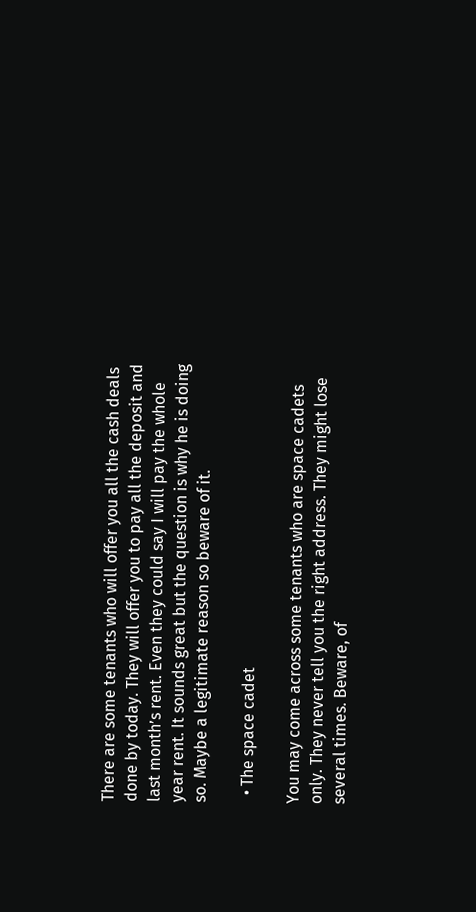There are some tenants who will offer you all the cash deals done by today. They will offer you to pay all the deposit and last month’s rent. Even they could say I will pay the whole year rent. It sounds great but the question is why he is doing so. Maybe a legitimate reason so beware of it.

  • The space cadet

You may come across some tenants who are space cadets only. They never tell you the right address. They might lose several times. Beware, of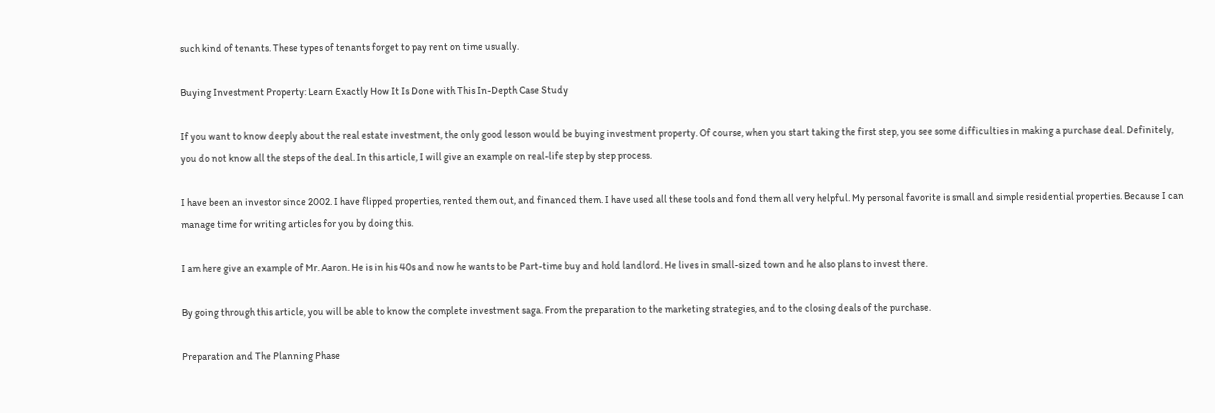such kind of tenants. These types of tenants forget to pay rent on time usually.

Buying Investment Property: Learn Exactly How It Is Done with This In-Depth Case Study

If you want to know deeply about the real estate investment, the only good lesson would be buying investment property. Of course, when you start taking the first step, you see some difficulties in making a purchase deal. Definitely, you do not know all the steps of the deal. In this article, I will give an example on real-life step by step process.

I have been an investor since 2002. I have flipped properties, rented them out, and financed them. I have used all these tools and fond them all very helpful. My personal favorite is small and simple residential properties. Because I can manage time for writing articles for you by doing this.

I am here give an example of Mr. Aaron. He is in his 40s and now he wants to be Part-time buy and hold landlord. He lives in small-sized town and he also plans to invest there.

By going through this article, you will be able to know the complete investment saga. From the preparation to the marketing strategies, and to the closing deals of the purchase.

Preparation and The Planning Phase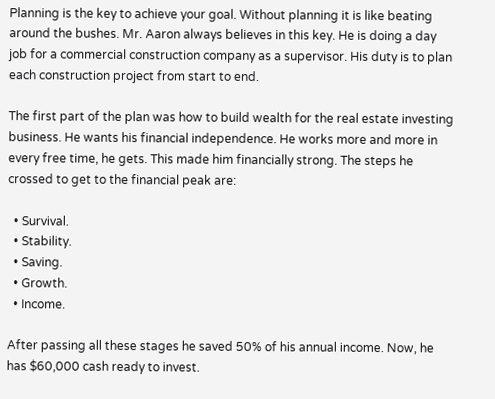Planning is the key to achieve your goal. Without planning it is like beating around the bushes. Mr. Aaron always believes in this key. He is doing a day job for a commercial construction company as a supervisor. His duty is to plan each construction project from start to end.

The first part of the plan was how to build wealth for the real estate investing business. He wants his financial independence. He works more and more in every free time, he gets. This made him financially strong. The steps he crossed to get to the financial peak are:

  • Survival.
  • Stability.
  • Saving.
  • Growth.
  • Income.

After passing all these stages he saved 50% of his annual income. Now, he has $60,000 cash ready to invest.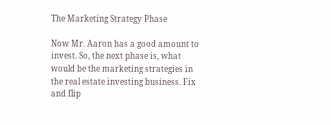The Marketing Strategy Phase

Now Mr. Aaron has a good amount to invest. So, the next phase is, what would be the marketing strategies in the real estate investing business. Fix and flip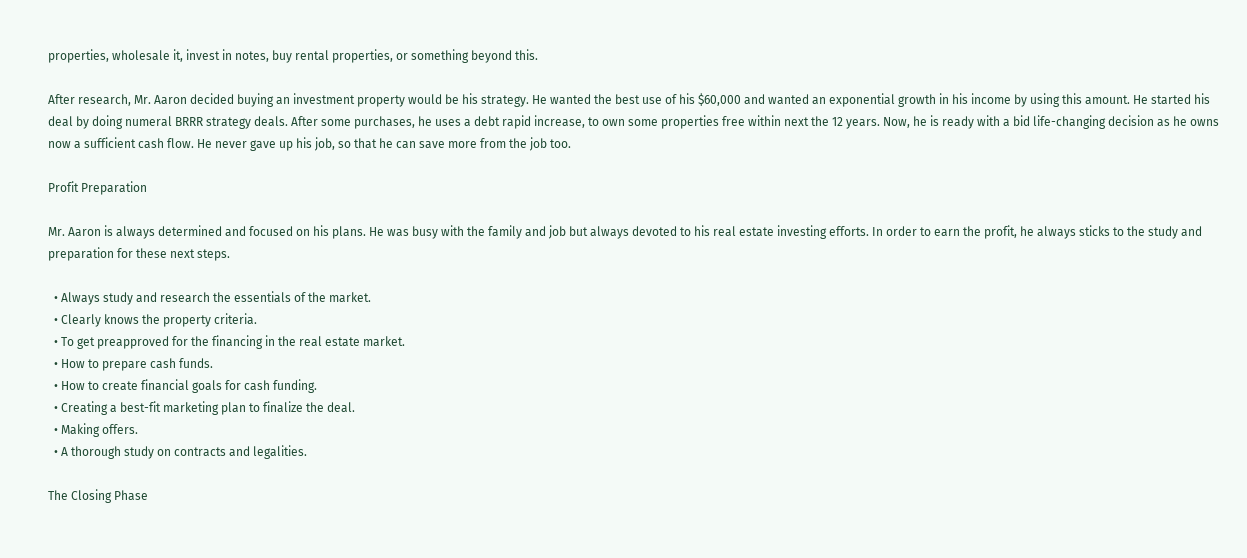properties, wholesale it, invest in notes, buy rental properties, or something beyond this.

After research, Mr. Aaron decided buying an investment property would be his strategy. He wanted the best use of his $60,000 and wanted an exponential growth in his income by using this amount. He started his deal by doing numeral BRRR strategy deals. After some purchases, he uses a debt rapid increase, to own some properties free within next the 12 years. Now, he is ready with a bid life-changing decision as he owns now a sufficient cash flow. He never gave up his job, so that he can save more from the job too.

Profit Preparation

Mr. Aaron is always determined and focused on his plans. He was busy with the family and job but always devoted to his real estate investing efforts. In order to earn the profit, he always sticks to the study and preparation for these next steps.

  • Always study and research the essentials of the market.
  • Clearly knows the property criteria.
  • To get preapproved for the financing in the real estate market.
  • How to prepare cash funds.
  • How to create financial goals for cash funding.
  • Creating a best-fit marketing plan to finalize the deal.
  • Making offers.
  • A thorough study on contracts and legalities.

The Closing Phase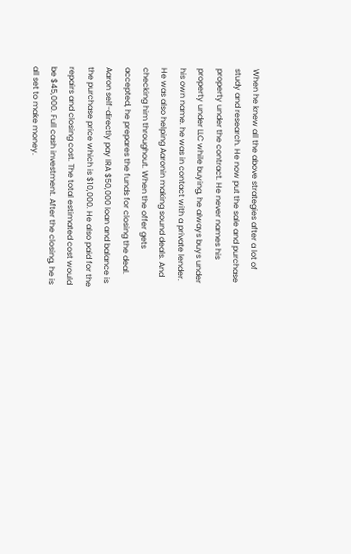When he knew all the above strategies after a lot of study and research. He now put the sale and purchase property under the contract. He never names his property under LLC while buying, he always buys under his own name. he was in contact with a private lender. He was also helping Aaronin making sound deals. And checking him throughout. When the offer gets accepted, he prepares the funds for closing the deal. Aaron self-directly pay IRA $50,000 loan and balance is the purchase price which is $10,000. He also paid for the repairs and closing cost. The total estimated cost would be $45,000. Full cash investment. After the closing, he is all set to make money.